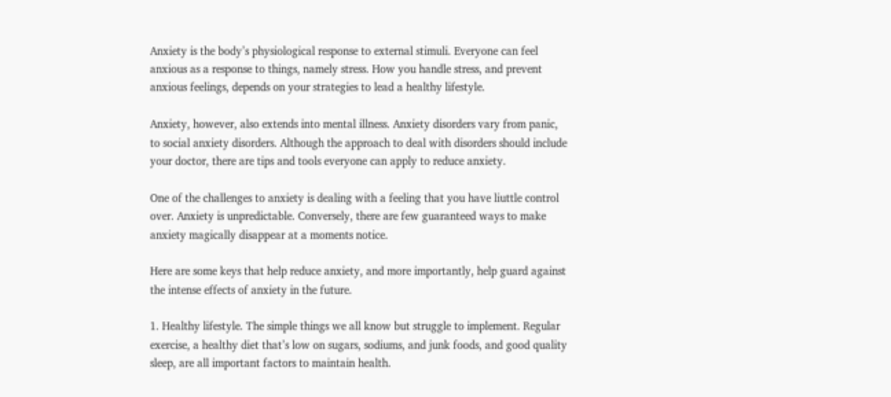Anxiety is the body’s physiological response to external stimuli. Everyone can feel anxious as a response to things, namely stress. How you handle stress, and prevent anxious feelings, depends on your strategies to lead a healthy lifestyle.

Anxiety, however, also extends into mental illness. Anxiety disorders vary from panic, to social anxiety disorders. Although the approach to deal with disorders should include your doctor, there are tips and tools everyone can apply to reduce anxiety.

One of the challenges to anxiety is dealing with a feeling that you have liuttle control over. Anxiety is unpredictable. Conversely, there are few guaranteed ways to make anxiety magically disappear at a moments notice.

Here are some keys that help reduce anxiety, and more importantly, help guard against the intense effects of anxiety in the future.

1. Healthy lifestyle. The simple things we all know but struggle to implement. Regular exercise, a healthy diet that’s low on sugars, sodiums, and junk foods, and good quality sleep, are all important factors to maintain health.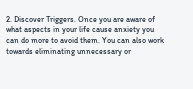2. Discover Triggers. Once you are aware of what aspects in your life cause anxiety you can do more to avoid them. You can also work towards eliminating unnecessary or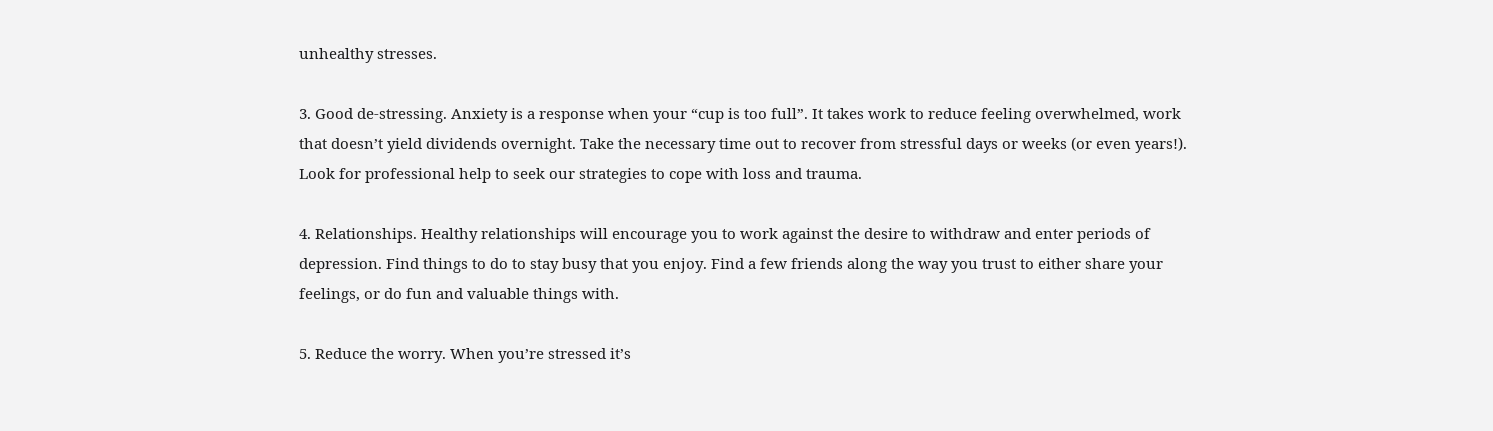unhealthy stresses.

3. Good de-stressing. Anxiety is a response when your “cup is too full”. It takes work to reduce feeling overwhelmed, work that doesn’t yield dividends overnight. Take the necessary time out to recover from stressful days or weeks (or even years!). Look for professional help to seek our strategies to cope with loss and trauma.

4. Relationships. Healthy relationships will encourage you to work against the desire to withdraw and enter periods of depression. Find things to do to stay busy that you enjoy. Find a few friends along the way you trust to either share your feelings, or do fun and valuable things with.

5. Reduce the worry. When you’re stressed it’s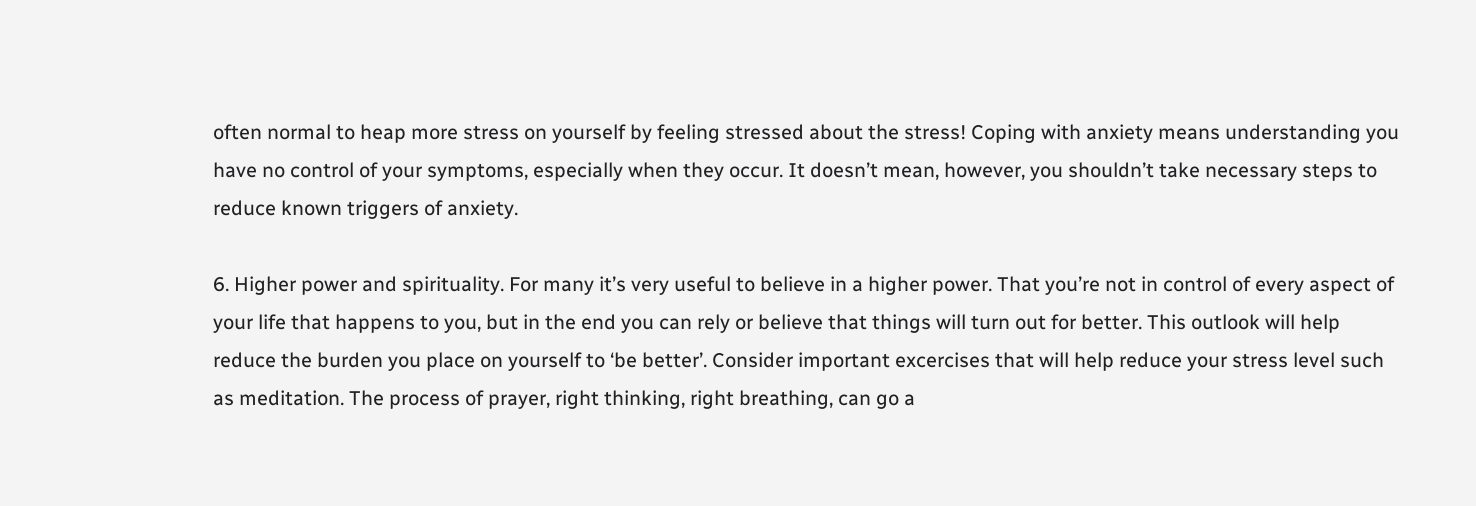often normal to heap more stress on yourself by feeling stressed about the stress! Coping with anxiety means understanding you have no control of your symptoms, especially when they occur. It doesn’t mean, however, you shouldn’t take necessary steps to reduce known triggers of anxiety.

6. Higher power and spirituality. For many it’s very useful to believe in a higher power. That you’re not in control of every aspect of your life that happens to you, but in the end you can rely or believe that things will turn out for better. This outlook will help reduce the burden you place on yourself to ‘be better’. Consider important excercises that will help reduce your stress level such as meditation. The process of prayer, right thinking, right breathing, can go a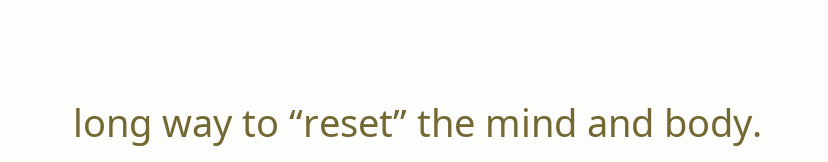long way to “reset” the mind and body.